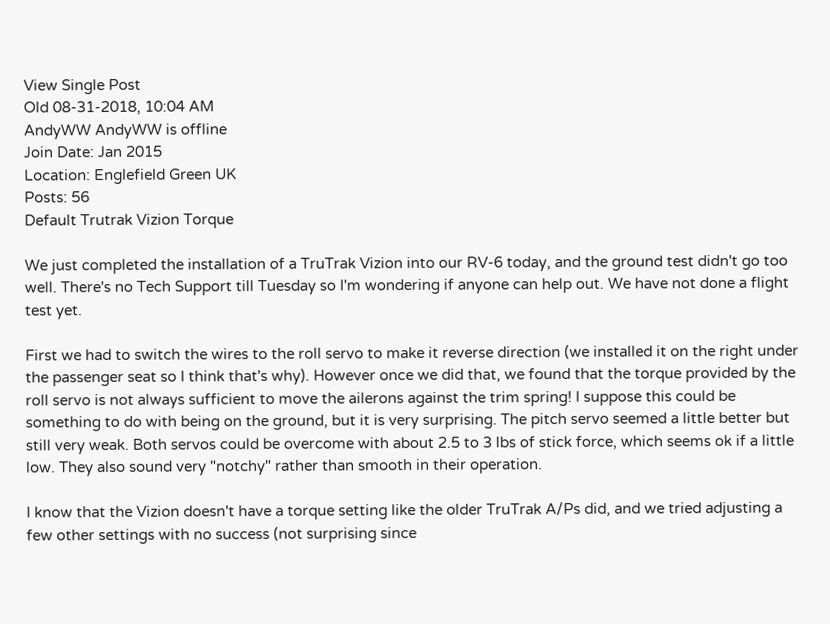View Single Post
Old 08-31-2018, 10:04 AM
AndyWW AndyWW is offline
Join Date: Jan 2015
Location: Englefield Green UK
Posts: 56
Default Trutrak Vizion Torque

We just completed the installation of a TruTrak Vizion into our RV-6 today, and the ground test didn't go too well. There's no Tech Support till Tuesday so I'm wondering if anyone can help out. We have not done a flight test yet.

First we had to switch the wires to the roll servo to make it reverse direction (we installed it on the right under the passenger seat so I think that's why). However once we did that, we found that the torque provided by the roll servo is not always sufficient to move the ailerons against the trim spring! I suppose this could be something to do with being on the ground, but it is very surprising. The pitch servo seemed a little better but still very weak. Both servos could be overcome with about 2.5 to 3 lbs of stick force, which seems ok if a little low. They also sound very "notchy" rather than smooth in their operation.

I know that the Vizion doesn't have a torque setting like the older TruTrak A/Ps did, and we tried adjusting a few other settings with no success (not surprising since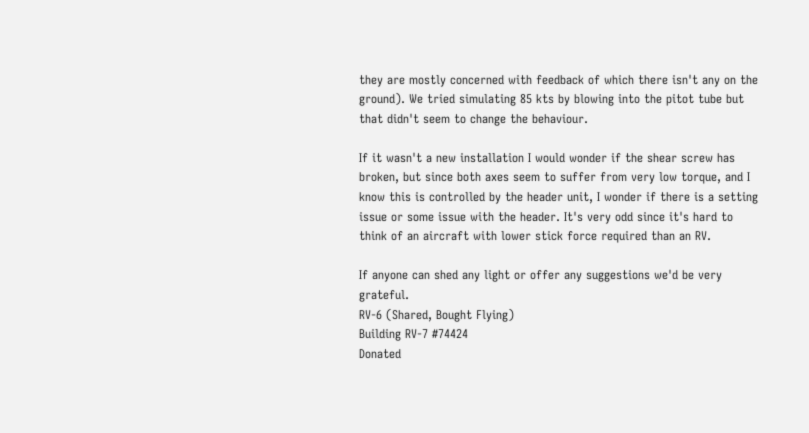they are mostly concerned with feedback of which there isn't any on the ground). We tried simulating 85 kts by blowing into the pitot tube but that didn't seem to change the behaviour.

If it wasn't a new installation I would wonder if the shear screw has broken, but since both axes seem to suffer from very low torque, and I know this is controlled by the header unit, I wonder if there is a setting issue or some issue with the header. It's very odd since it's hard to think of an aircraft with lower stick force required than an RV.

If anyone can shed any light or offer any suggestions we'd be very grateful.
RV-6 (Shared, Bought Flying)
Building RV-7 #74424
Donated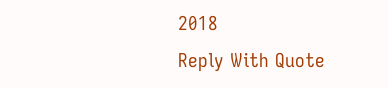2018
Reply With Quote